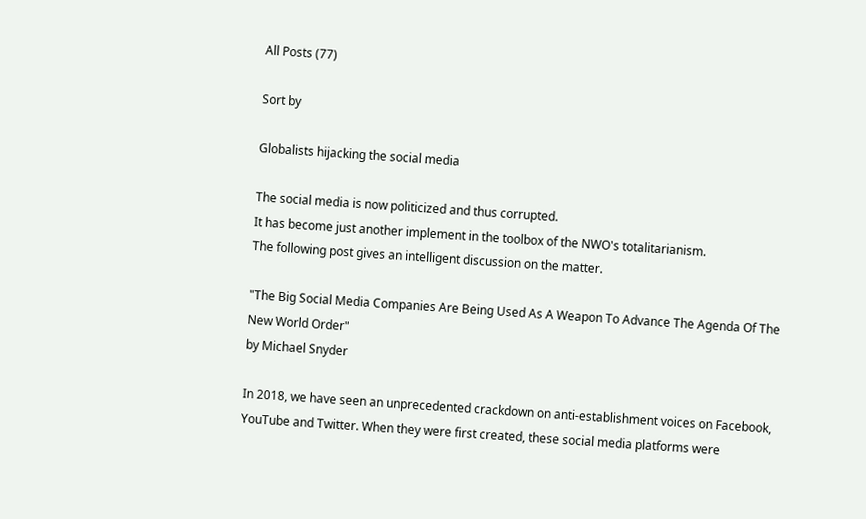All Posts (77)

Sort by

Globalists hijacking the social media

The social media is now politicized and thus corrupted.
It has become just another implement in the toolbox of the NWO's totalitarianism.
The following post gives an intelligent discussion on the matter.

"The Big Social Media Companies Are Being Used As A Weapon To Advance The Agenda Of The New World Order"
by Michael Snyder

In 2018, we have seen an unprecedented crackdown on anti-establishment voices on Facebook, YouTube and Twitter. When they were first created, these social media platforms were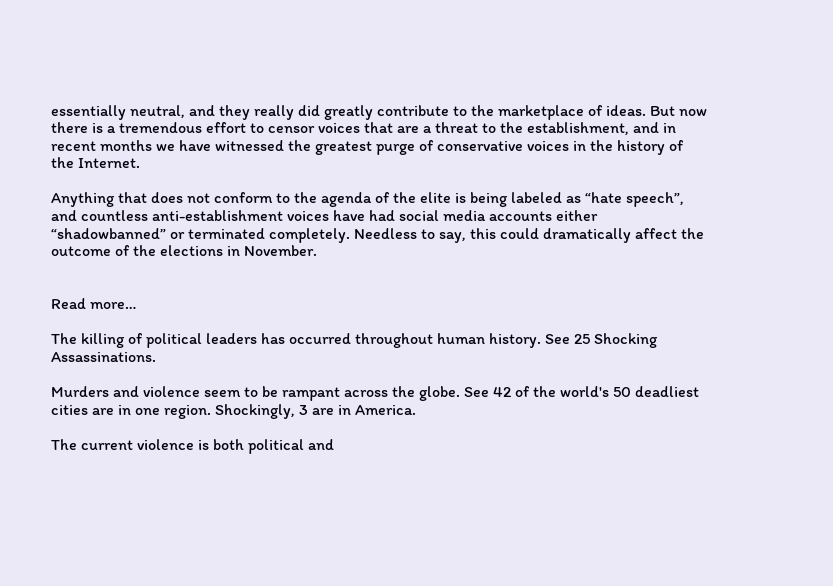essentially neutral, and they really did greatly contribute to the marketplace of ideas. But now there is a tremendous effort to censor voices that are a threat to the establishment, and in recent months we have witnessed the greatest purge of conservative voices in the history of the Internet.

Anything that does not conform to the agenda of the elite is being labeled as “hate speech”, and countless anti-establishment voices have had social media accounts either “shadowbanned” or terminated completely. Needless to say, this could dramatically affect the outcome of the elections in November.


Read more…

The killing of political leaders has occurred throughout human history. See 25 Shocking Assassinations.

Murders and violence seem to be rampant across the globe. See 42 of the world's 50 deadliest cities are in one region. Shockingly, 3 are in America.

The current violence is both political and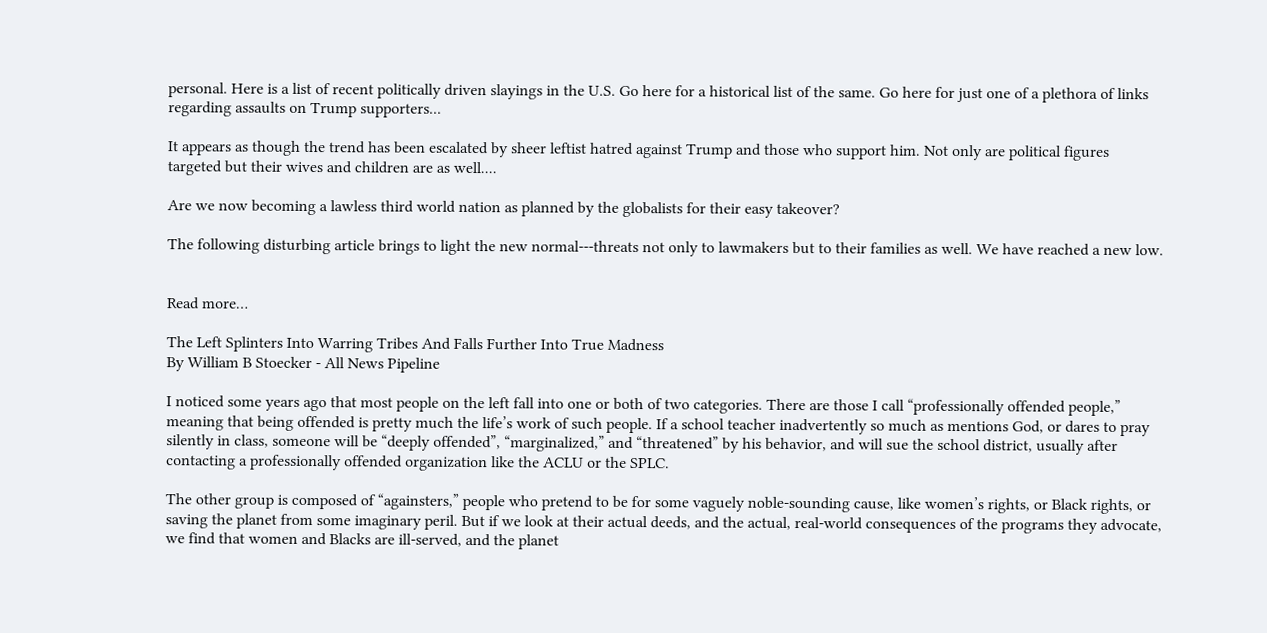personal. Here is a list of recent politically driven slayings in the U.S. Go here for a historical list of the same. Go here for just one of a plethora of links regarding assaults on Trump supporters...

It appears as though the trend has been escalated by sheer leftist hatred against Trump and those who support him. Not only are political figures targeted but their wives and children are as well....

Are we now becoming a lawless third world nation as planned by the globalists for their easy takeover?

The following disturbing article brings to light the new normal---threats not only to lawmakers but to their families as well. We have reached a new low.


Read more…

The Left Splinters Into Warring Tribes And Falls Further Into True Madness
By William B Stoecker - All News Pipeline

I noticed some years ago that most people on the left fall into one or both of two categories. There are those I call “professionally offended people,” meaning that being offended is pretty much the life’s work of such people. If a school teacher inadvertently so much as mentions God, or dares to pray silently in class, someone will be “deeply offended”, “marginalized,” and “threatened” by his behavior, and will sue the school district, usually after contacting a professionally offended organization like the ACLU or the SPLC.

The other group is composed of “againsters,” people who pretend to be for some vaguely noble-sounding cause, like women’s rights, or Black rights, or saving the planet from some imaginary peril. But if we look at their actual deeds, and the actual, real-world consequences of the programs they advocate, we find that women and Blacks are ill-served, and the planet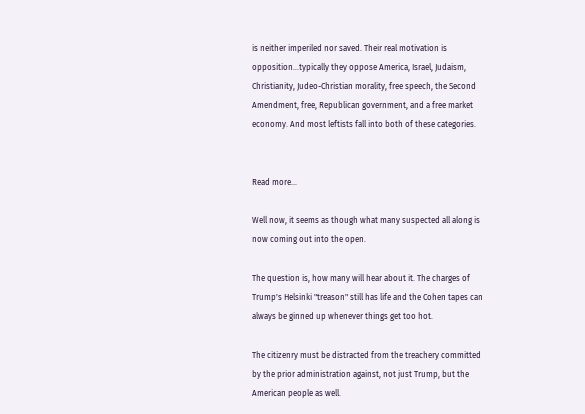is neither imperiled nor saved. Their real motivation is opposition…typically they oppose America, Israel, Judaism, Christianity, Judeo-Christian morality, free speech, the Second Amendment, free, Republican government, and a free market economy. And most leftists fall into both of these categories.


Read more…

Well now, it seems as though what many suspected all along is now coming out into the open.

The question is, how many will hear about it. The charges of Trump's Helsinki "treason" still has life and the Cohen tapes can always be ginned up whenever things get too hot.

The citizenry must be distracted from the treachery committed by the prior administration against, not just Trump, but the American people as well.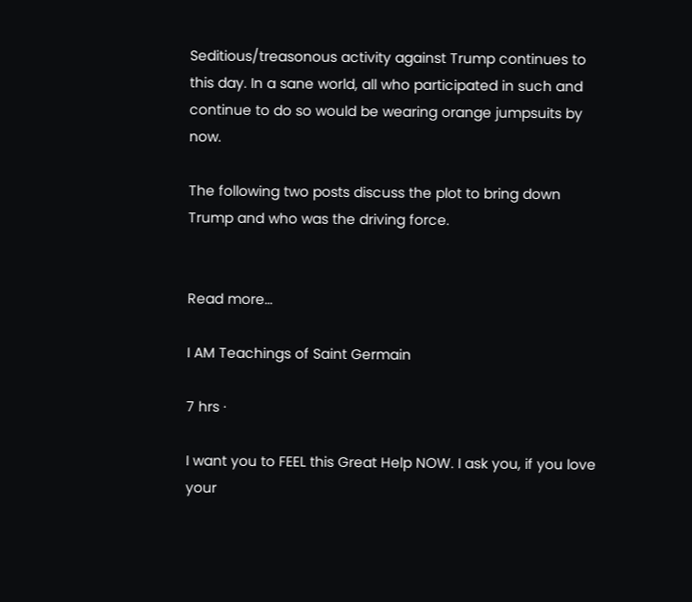Seditious/treasonous activity against Trump continues to this day. In a sane world, all who participated in such and continue to do so would be wearing orange jumpsuits by now.

The following two posts discuss the plot to bring down Trump and who was the driving force.


Read more…

I AM Teachings of Saint Germain

7 hrs ·

I want you to FEEL this Great Help NOW. I ask you, if you love your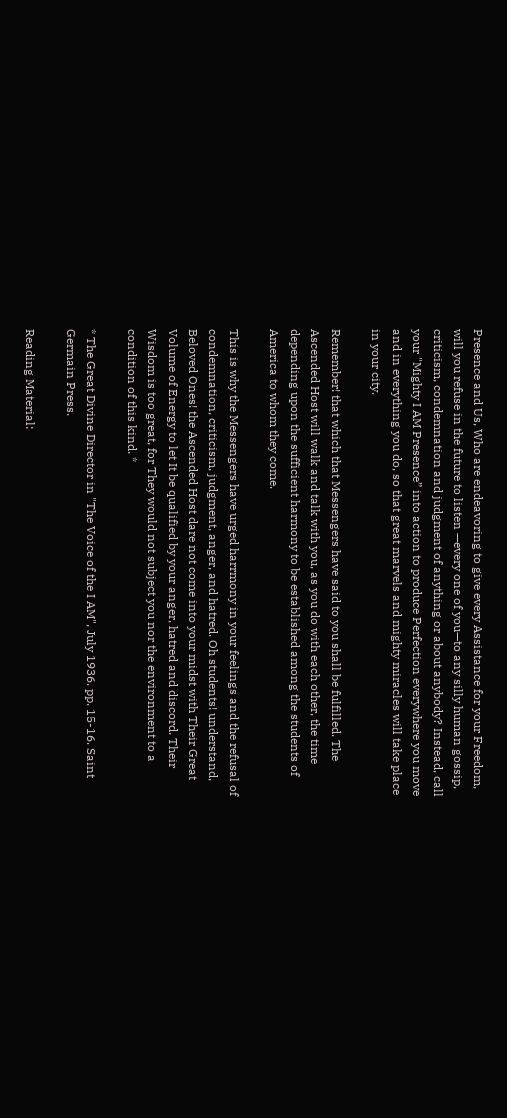Presence and Us, Who are endeavoring to give every Assistance for your Freedom, will you refuse in the future to listen —every one of you—to any silly human gossip, criticism, condemnation and judgment of anything or about anybody? Instead, call your "Mighty I AM Presence” into action to produce Perfection everywhere you move and in everything you do, so that great marvels and mighty miracles will take place in your city.

Remember! that which that Messengers have said to you shall be fulfilled. The Ascended Host will walk and talk with you, as you do with each other, the time depending upon the sufficient harmony to be established among the students of America to whom they come.

This is why the Messengers have urged harrmony in your feelings and the refusal of condemnation, criticism, judgment, anger, and hatred. Oh students! understand, Beloved Ones! the Ascended Host dare not come into your midst with Their Great Volume of Energy to let It be qualified by your anger, hatred and discord. Their Wisdom is too great, for They would not subject you nor the environment to a condition of this kind. *

* The Great Divine Director in "The Voice of the I AM", July 1936. pp. 15-16. Saint Germain Press.

Reading Material: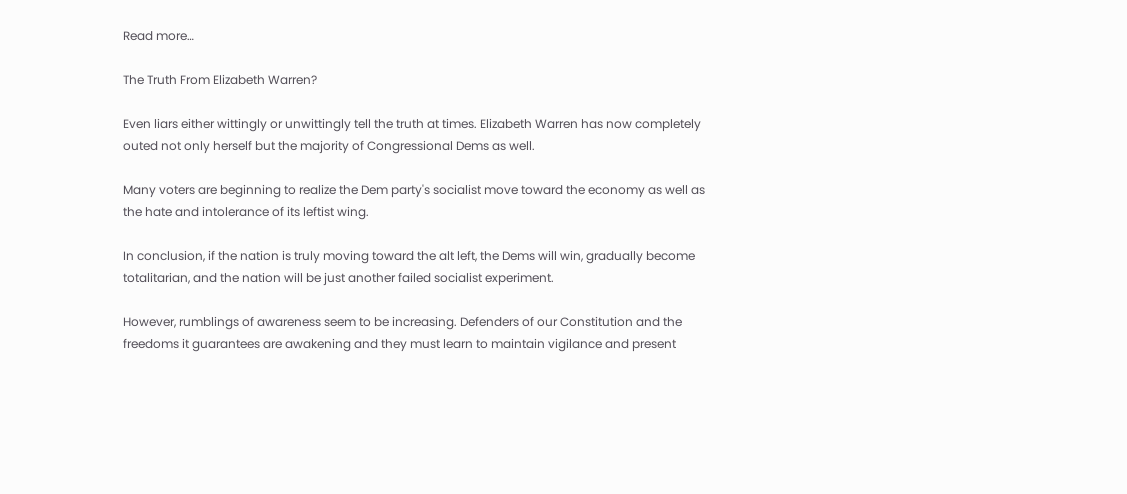Read more…

The Truth From Elizabeth Warren?

Even liars either wittingly or unwittingly tell the truth at times. Elizabeth Warren has now completely outed not only herself but the majority of Congressional Dems as well.

Many voters are beginning to realize the Dem party's socialist move toward the economy as well as the hate and intolerance of its leftist wing.

In conclusion, if the nation is truly moving toward the alt left, the Dems will win, gradually become totalitarian, and the nation will be just another failed socialist experiment.

However, rumblings of awareness seem to be increasing. Defenders of our Constitution and the freedoms it guarantees are awakening and they must learn to maintain vigilance and present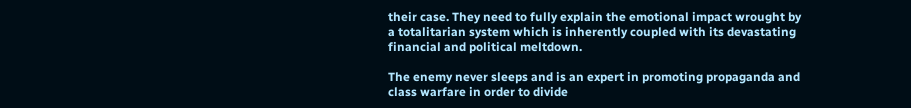their case. They need to fully explain the emotional impact wrought by a totalitarian system which is inherently coupled with its devastating financial and political meltdown.

The enemy never sleeps and is an expert in promoting propaganda and class warfare in order to divide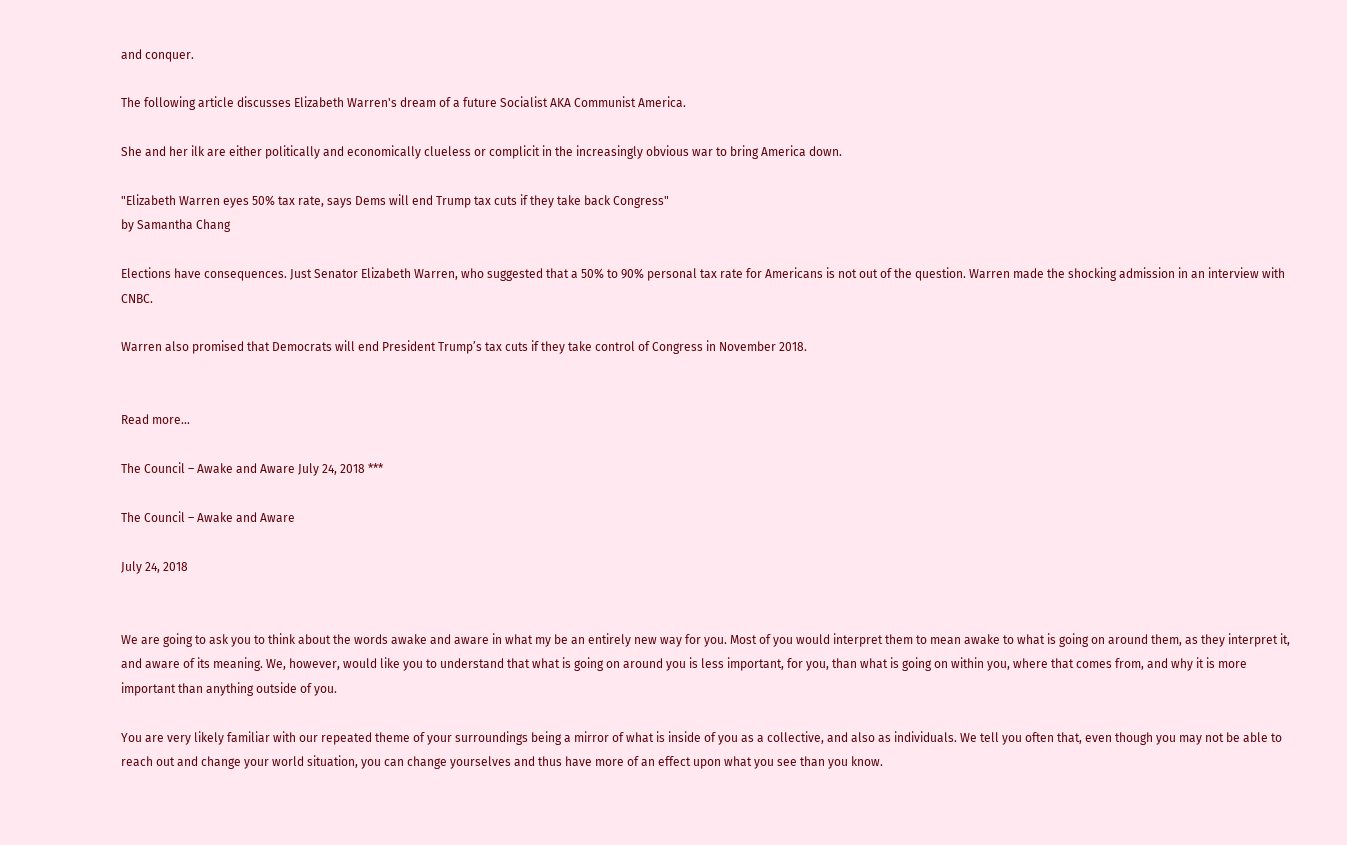and conquer.

The following article discusses Elizabeth Warren's dream of a future Socialist AKA Communist America.

She and her ilk are either politically and economically clueless or complicit in the increasingly obvious war to bring America down.

"Elizabeth Warren eyes 50% tax rate, says Dems will end Trump tax cuts if they take back Congress"
by Samantha Chang

Elections have consequences. Just Senator Elizabeth Warren, who suggested that a 50% to 90% personal tax rate for Americans is not out of the question. Warren made the shocking admission in an interview with CNBC.

Warren also promised that Democrats will end President Trump’s tax cuts if they take control of Congress in November 2018.


Read more…

The Council – Awake and Aware July 24, 2018 ***

The Council – Awake and Aware

July 24, 2018


We are going to ask you to think about the words awake and aware in what my be an entirely new way for you. Most of you would interpret them to mean awake to what is going on around them, as they interpret it, and aware of its meaning. We, however, would like you to understand that what is going on around you is less important, for you, than what is going on within you, where that comes from, and why it is more important than anything outside of you.

You are very likely familiar with our repeated theme of your surroundings being a mirror of what is inside of you as a collective, and also as individuals. We tell you often that, even though you may not be able to reach out and change your world situation, you can change yourselves and thus have more of an effect upon what you see than you know.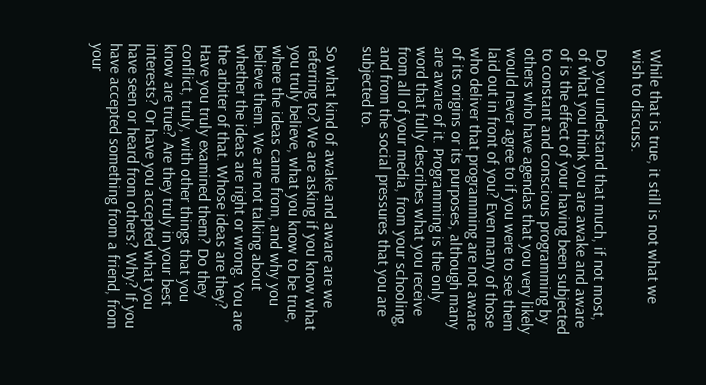While that is true, it still is not what we wish to discuss.

Do you understand that much, if not most, of what you think you are awake and aware of is the effect of your having been subjected to constant and conscious programming by others who have agendas that you very likely would never agree to if you were to see them laid out in front of you? Even many of those who deliver that programming are not aware of its origins or its purposes, although many are aware of it. Programming is the only word that fully describes what you receive from all of your media, from your schooling, and from the social pressures that you are subjected to.

So what kind of awake and aware are we referring to? We are asking if you know what you truly believe, what you know to be true, where the ideas came from, and why you believe them. We are not talking about whether the ideas are right or wrong. You are the arbiter of that. Whose ideas are they? Have you truly examined them? Do they conflict, truly, with other things that you know are true? Are they truly in your best interests? Or have you accepted what you have seen or heard from others? Why? If you have accepted something from a friend, from your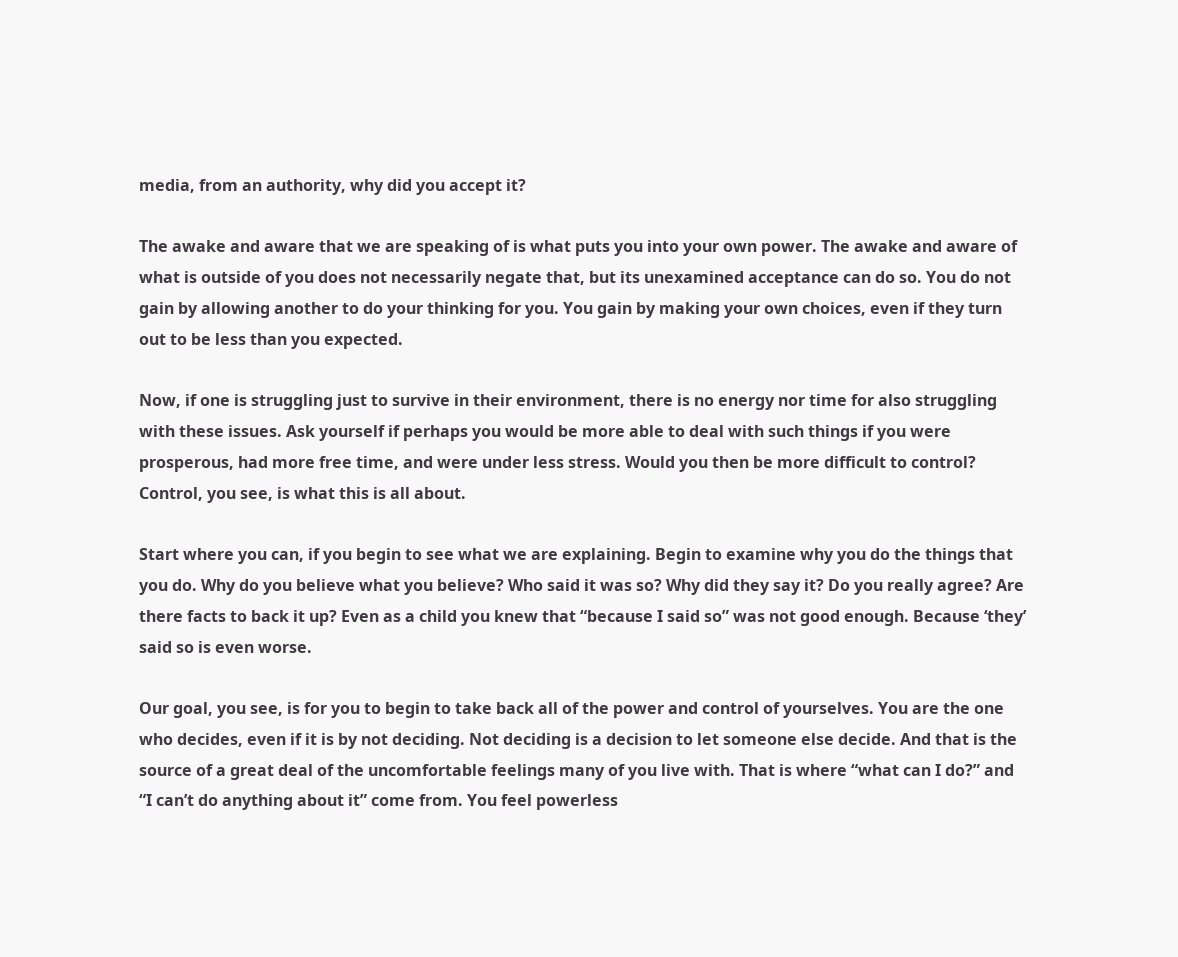media, from an authority, why did you accept it?

The awake and aware that we are speaking of is what puts you into your own power. The awake and aware of what is outside of you does not necessarily negate that, but its unexamined acceptance can do so. You do not gain by allowing another to do your thinking for you. You gain by making your own choices, even if they turn out to be less than you expected.

Now, if one is struggling just to survive in their environment, there is no energy nor time for also struggling with these issues. Ask yourself if perhaps you would be more able to deal with such things if you were prosperous, had more free time, and were under less stress. Would you then be more difficult to control? Control, you see, is what this is all about.

Start where you can, if you begin to see what we are explaining. Begin to examine why you do the things that you do. Why do you believe what you believe? Who said it was so? Why did they say it? Do you really agree? Are there facts to back it up? Even as a child you knew that “because I said so” was not good enough. Because ‘they’ said so is even worse.

Our goal, you see, is for you to begin to take back all of the power and control of yourselves. You are the one who decides, even if it is by not deciding. Not deciding is a decision to let someone else decide. And that is the source of a great deal of the uncomfortable feelings many of you live with. That is where “what can I do?” and “I can’t do anything about it” come from. You feel powerless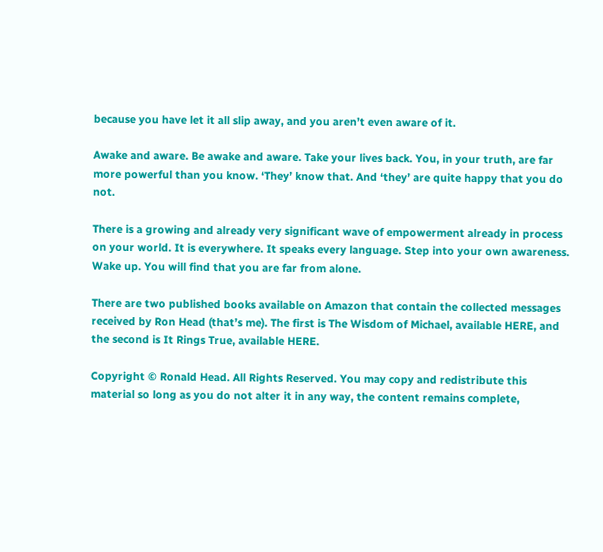because you have let it all slip away, and you aren’t even aware of it.

Awake and aware. Be awake and aware. Take your lives back. You, in your truth, are far more powerful than you know. ‘They’ know that. And ‘they’ are quite happy that you do not.

There is a growing and already very significant wave of empowerment already in process on your world. It is everywhere. It speaks every language. Step into your own awareness. Wake up. You will find that you are far from alone.

There are two published books available on Amazon that contain the collected messages received by Ron Head (that’s me). The first is The Wisdom of Michael, available HERE, and the second is It Rings True, available HERE.

Copyright © Ronald Head. All Rights Reserved. You may copy and redistribute this material so long as you do not alter it in any way, the content remains complete,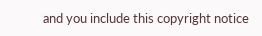and you include this copyright notice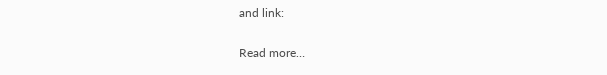and link:

Read more…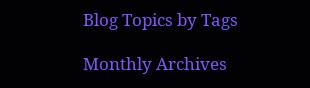Blog Topics by Tags

Monthly Archives